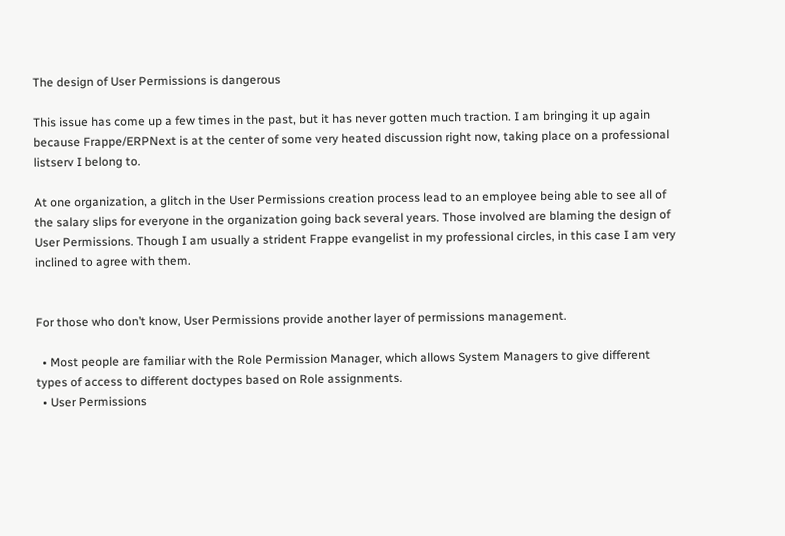The design of User Permissions is dangerous

This issue has come up a few times in the past, but it has never gotten much traction. I am bringing it up again because Frappe/ERPNext is at the center of some very heated discussion right now, taking place on a professional listserv I belong to.

At one organization, a glitch in the User Permissions creation process lead to an employee being able to see all of the salary slips for everyone in the organization going back several years. Those involved are blaming the design of User Permissions. Though I am usually a strident Frappe evangelist in my professional circles, in this case I am very inclined to agree with them.


For those who don’t know, User Permissions provide another layer of permissions management.

  • Most people are familiar with the Role Permission Manager, which allows System Managers to give different types of access to different doctypes based on Role assignments.
  • User Permissions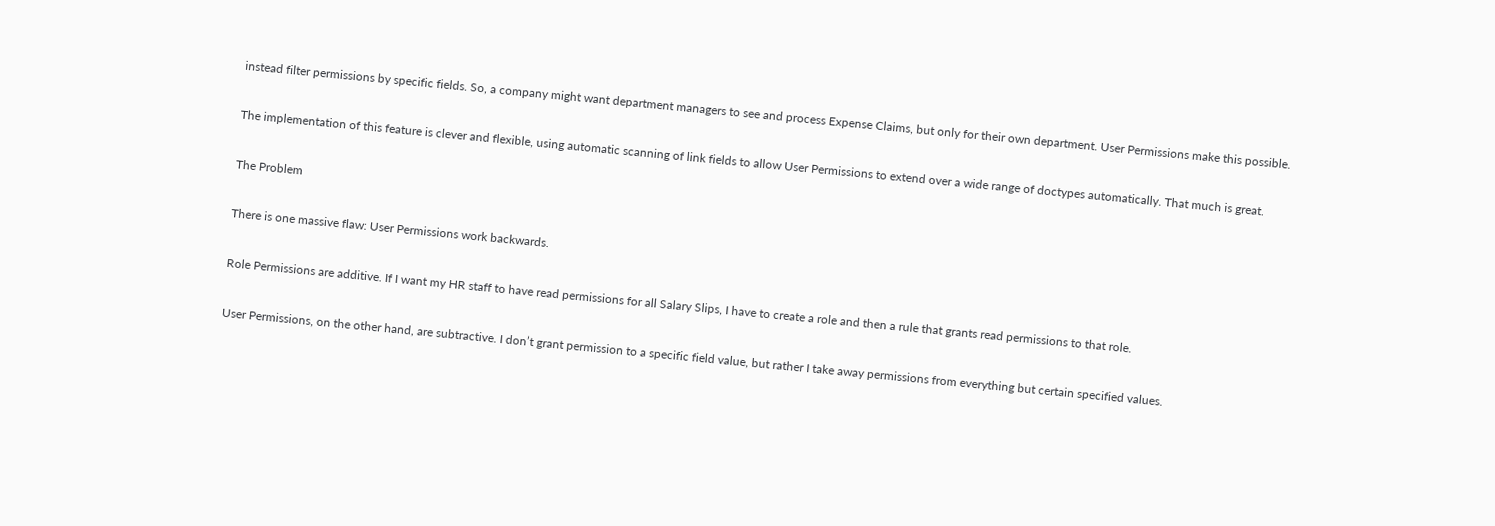instead filter permissions by specific fields. So, a company might want department managers to see and process Expense Claims, but only for their own department. User Permissions make this possible.

The implementation of this feature is clever and flexible, using automatic scanning of link fields to allow User Permissions to extend over a wide range of doctypes automatically. That much is great.

The Problem

There is one massive flaw: User Permissions work backwards.

Role Permissions are additive. If I want my HR staff to have read permissions for all Salary Slips, I have to create a role and then a rule that grants read permissions to that role.

User Permissions, on the other hand, are subtractive. I don’t grant permission to a specific field value, but rather I take away permissions from everything but certain specified values.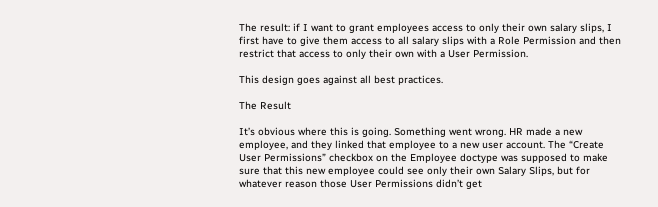The result: if I want to grant employees access to only their own salary slips, I first have to give them access to all salary slips with a Role Permission and then restrict that access to only their own with a User Permission.

This design goes against all best practices.

The Result

It’s obvious where this is going. Something went wrong. HR made a new employee, and they linked that employee to a new user account. The “Create User Permissions” checkbox on the Employee doctype was supposed to make sure that this new employee could see only their own Salary Slips, but for whatever reason those User Permissions didn’t get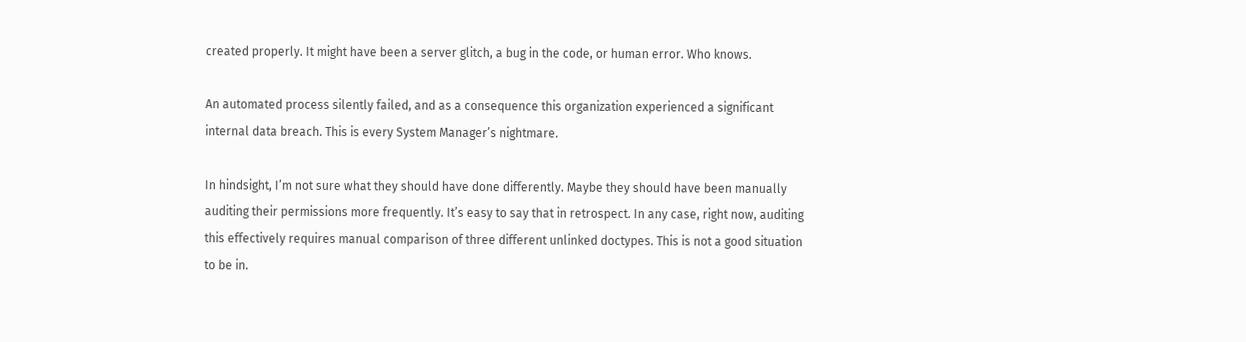created properly. It might have been a server glitch, a bug in the code, or human error. Who knows.

An automated process silently failed, and as a consequence this organization experienced a significant internal data breach. This is every System Manager’s nightmare.

In hindsight, I’m not sure what they should have done differently. Maybe they should have been manually auditing their permissions more frequently. It’s easy to say that in retrospect. In any case, right now, auditing this effectively requires manual comparison of three different unlinked doctypes. This is not a good situation to be in.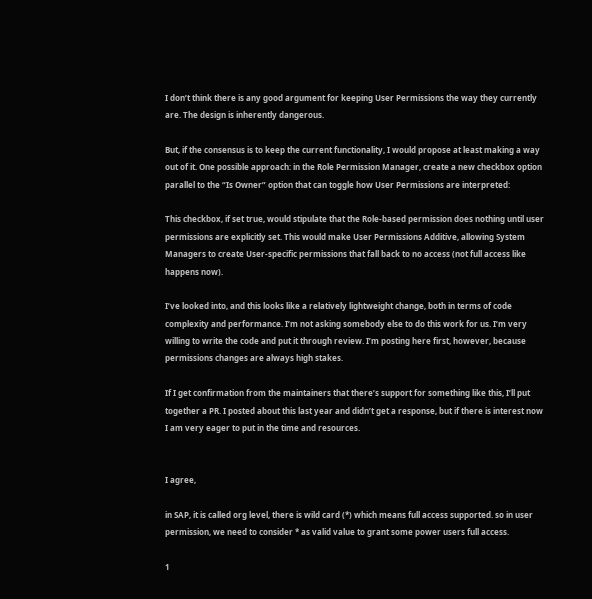I don’t think there is any good argument for keeping User Permissions the way they currently are. The design is inherently dangerous.

But, if the consensus is to keep the current functionality, I would propose at least making a way out of it. One possible approach: in the Role Permission Manager, create a new checkbox option parallel to the “Is Owner” option that can toggle how User Permissions are interpreted:

This checkbox, if set true, would stipulate that the Role-based permission does nothing until user permissions are explicitly set. This would make User Permissions Additive, allowing System Managers to create User-specific permissions that fall back to no access (not full access like happens now).

I’ve looked into, and this looks like a relatively lightweight change, both in terms of code complexity and performance. I’m not asking somebody else to do this work for us. I’m very willing to write the code and put it through review. I’m posting here first, however, because permissions changes are always high stakes.

If I get confirmation from the maintainers that there’s support for something like this, I’ll put together a PR. I posted about this last year and didn’t get a response, but if there is interest now I am very eager to put in the time and resources.


I agree,

in SAP, it is called org level, there is wild card (*) which means full access supported. so in user permission, we need to consider * as valid value to grant some power users full access.

1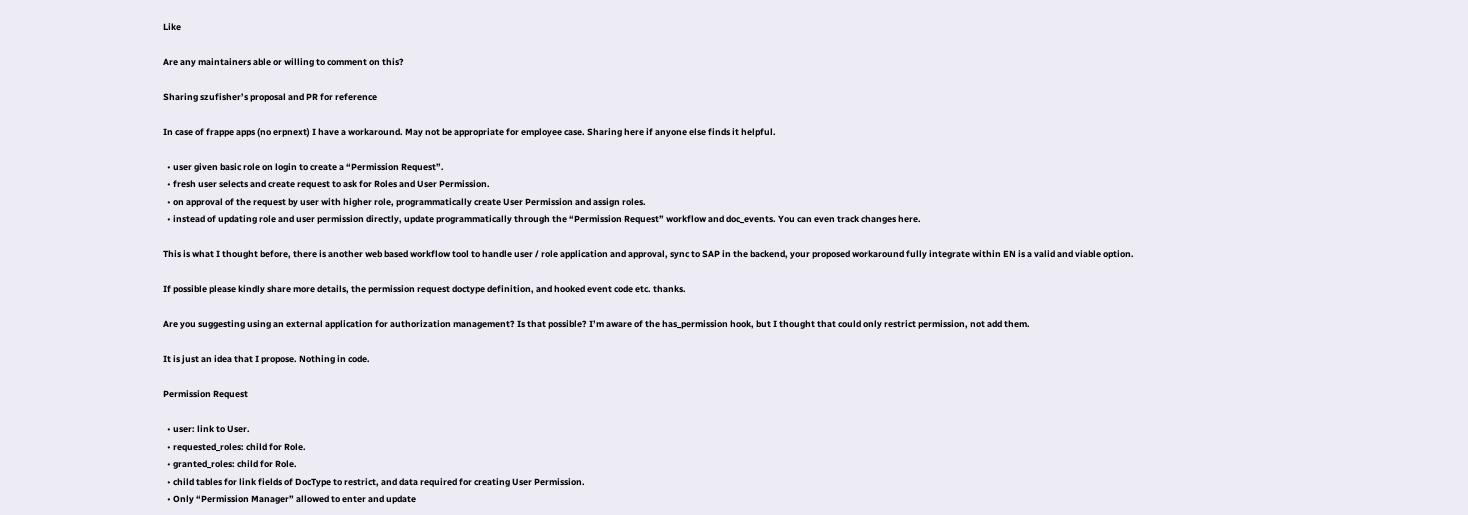Like

Are any maintainers able or willing to comment on this?

Sharing szufisher’s proposal and PR for reference

In case of frappe apps (no erpnext) I have a workaround. May not be appropriate for employee case. Sharing here if anyone else finds it helpful.

  • user given basic role on login to create a “Permission Request”.
  • fresh user selects and create request to ask for Roles and User Permission.
  • on approval of the request by user with higher role, programmatically create User Permission and assign roles.
  • instead of updating role and user permission directly, update programmatically through the “Permission Request” workflow and doc_events. You can even track changes here.

This is what I thought before, there is another web based workflow tool to handle user / role application and approval, sync to SAP in the backend, your proposed workaround fully integrate within EN is a valid and viable option.

If possible please kindly share more details, the permission request doctype definition, and hooked event code etc. thanks.

Are you suggesting using an external application for authorization management? Is that possible? I’m aware of the has_permission hook, but I thought that could only restrict permission, not add them.

It is just an idea that I propose. Nothing in code.

Permission Request

  • user: link to User.
  • requested_roles: child for Role.
  • granted_roles: child for Role.
  • child tables for link fields of DocType to restrict, and data required for creating User Permission.
  • Only “Permission Manager” allowed to enter and update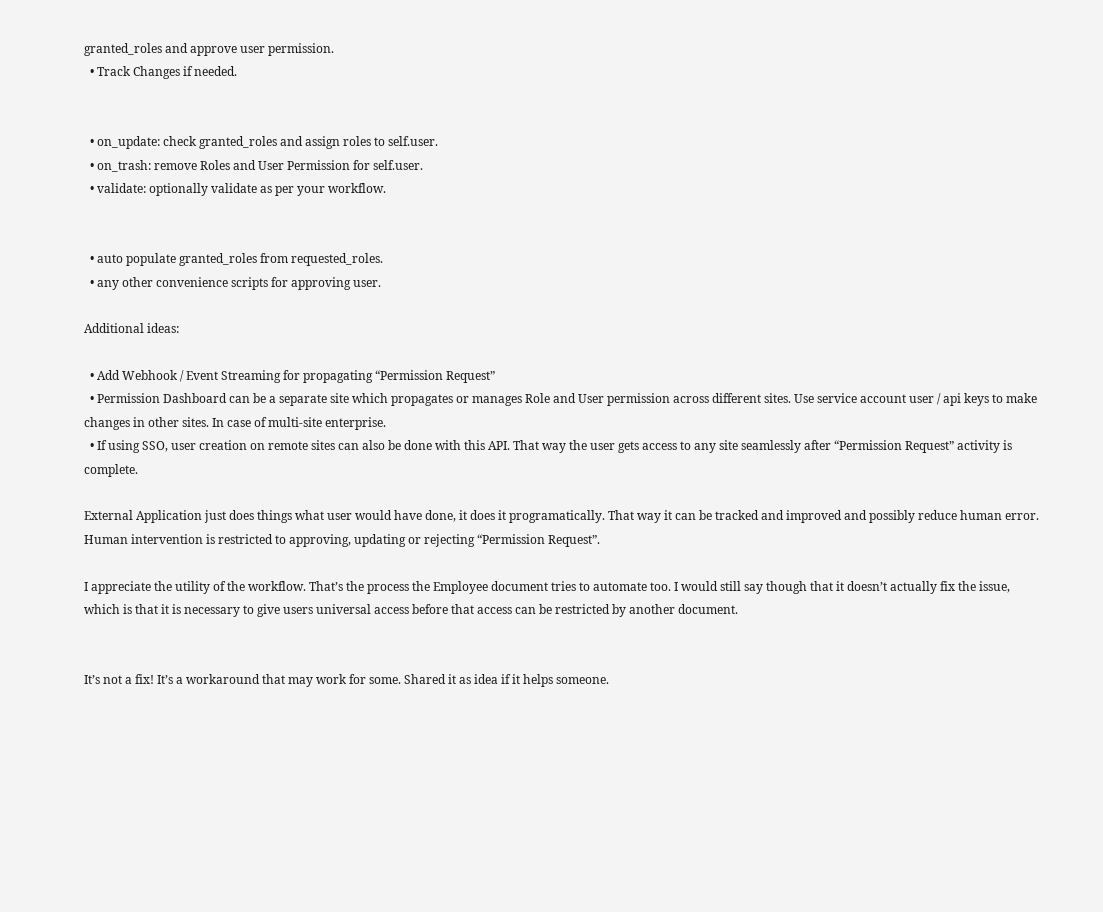granted_roles and approve user permission.
  • Track Changes if needed.


  • on_update: check granted_roles and assign roles to self.user.
  • on_trash: remove Roles and User Permission for self.user.
  • validate: optionally validate as per your workflow.


  • auto populate granted_roles from requested_roles.
  • any other convenience scripts for approving user.

Additional ideas:

  • Add Webhook / Event Streaming for propagating “Permission Request”
  • Permission Dashboard can be a separate site which propagates or manages Role and User permission across different sites. Use service account user / api keys to make changes in other sites. In case of multi-site enterprise.
  • If using SSO, user creation on remote sites can also be done with this API. That way the user gets access to any site seamlessly after “Permission Request” activity is complete.

External Application just does things what user would have done, it does it programatically. That way it can be tracked and improved and possibly reduce human error. Human intervention is restricted to approving, updating or rejecting “Permission Request”.

I appreciate the utility of the workflow. That’s the process the Employee document tries to automate too. I would still say though that it doesn’t actually fix the issue, which is that it is necessary to give users universal access before that access can be restricted by another document.


It’s not a fix! It’s a workaround that may work for some. Shared it as idea if it helps someone.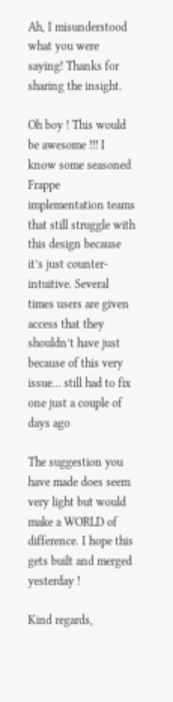Ah, I misunderstood what you were saying! Thanks for sharing the insight.

Oh boy ! This would be awesome !!! I know some seasoned Frappe implementation teams that still struggle with this design because it’s just counter-intuitive. Several times users are given access that they shouldn’t have just because of this very issue… still had to fix one just a couple of days ago

The suggestion you have made does seem very light but would make a WORLD of difference. I hope this gets built and merged yesterday !

Kind regards,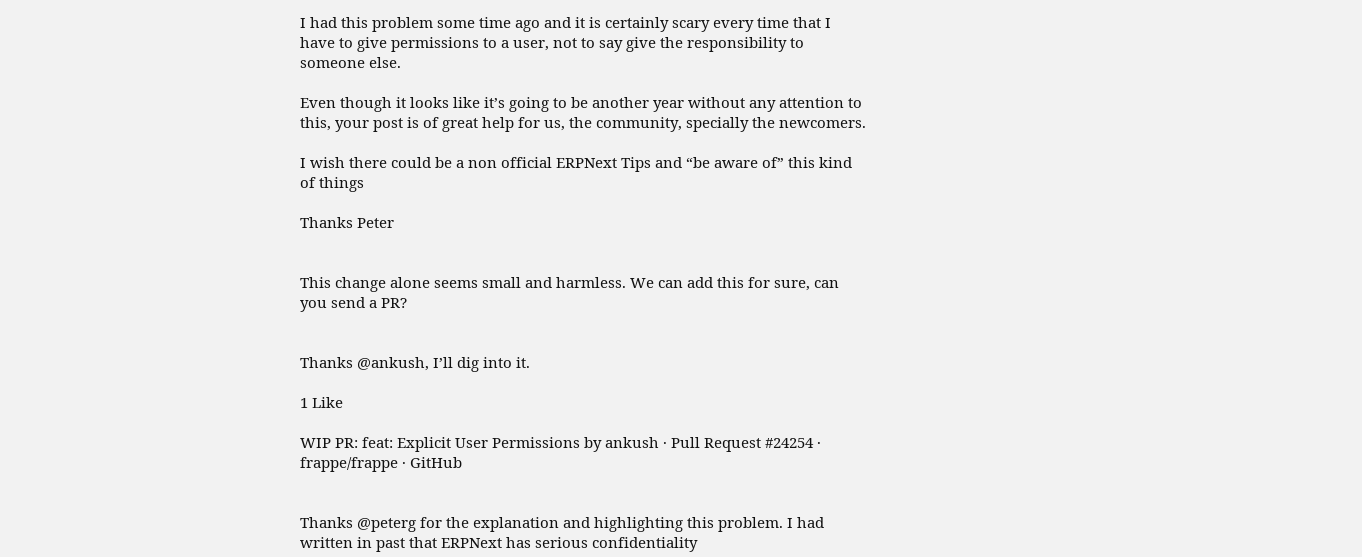I had this problem some time ago and it is certainly scary every time that I have to give permissions to a user, not to say give the responsibility to someone else.

Even though it looks like it’s going to be another year without any attention to this, your post is of great help for us, the community, specially the newcomers.

I wish there could be a non official ERPNext Tips and “be aware of” this kind of things

Thanks Peter


This change alone seems small and harmless. We can add this for sure, can you send a PR?


Thanks @ankush, I’ll dig into it.

1 Like

WIP PR: feat: Explicit User Permissions by ankush · Pull Request #24254 · frappe/frappe · GitHub


Thanks @peterg for the explanation and highlighting this problem. I had written in past that ERPNext has serious confidentiality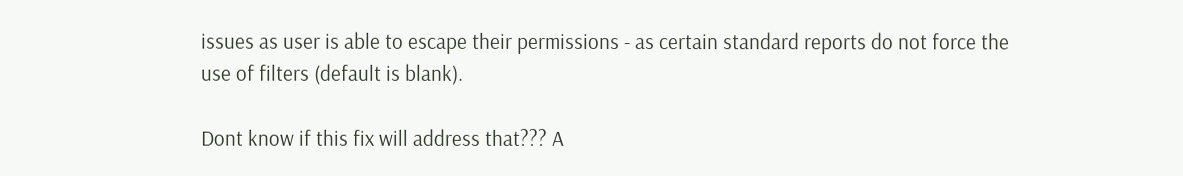issues as user is able to escape their permissions - as certain standard reports do not force the use of filters (default is blank).

Dont know if this fix will address that??? A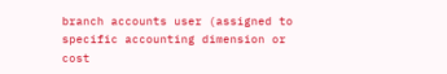branch accounts user (assigned to specific accounting dimension or cost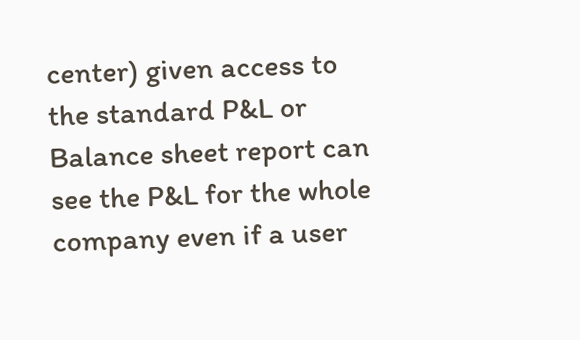center) given access to the standard P&L or Balance sheet report can see the P&L for the whole company even if a user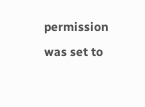permission was set to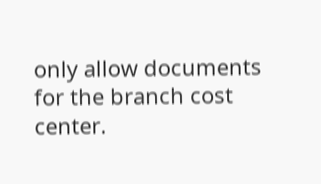only allow documents for the branch cost center.